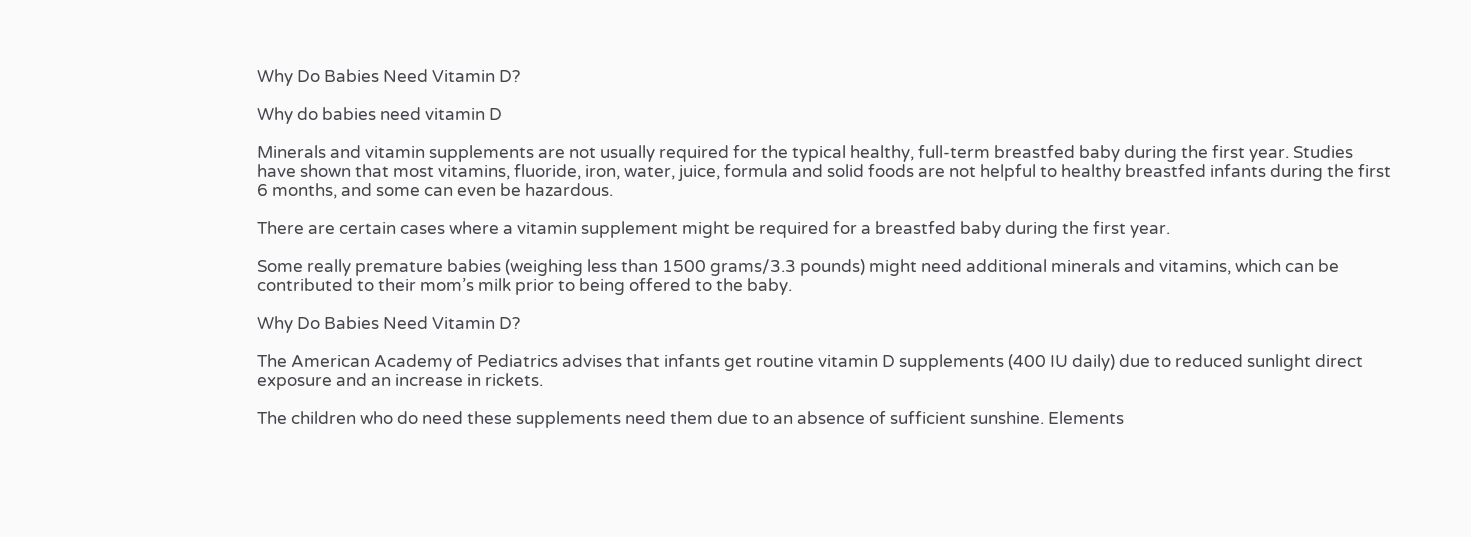Why Do Babies Need Vitamin D?

Why do babies need vitamin D

Minerals and vitamin supplements are not usually required for the typical healthy, full-term breastfed baby during the first year. Studies have shown that most vitamins, fluoride, iron, water, juice, formula and solid foods are not helpful to healthy breastfed infants during the first 6 months, and some can even be hazardous.

There are certain cases where a vitamin supplement might be required for a breastfed baby during the first year.

Some really premature babies (weighing less than 1500 grams/3.3 pounds) might need additional minerals and vitamins, which can be contributed to their mom’s milk prior to being offered to the baby.

Why Do Babies Need Vitamin D?

The American Academy of Pediatrics advises that infants get routine vitamin D supplements (400 IU daily) due to reduced sunlight direct exposure and an increase in rickets.

The children who do need these supplements need them due to an absence of sufficient sunshine. Elements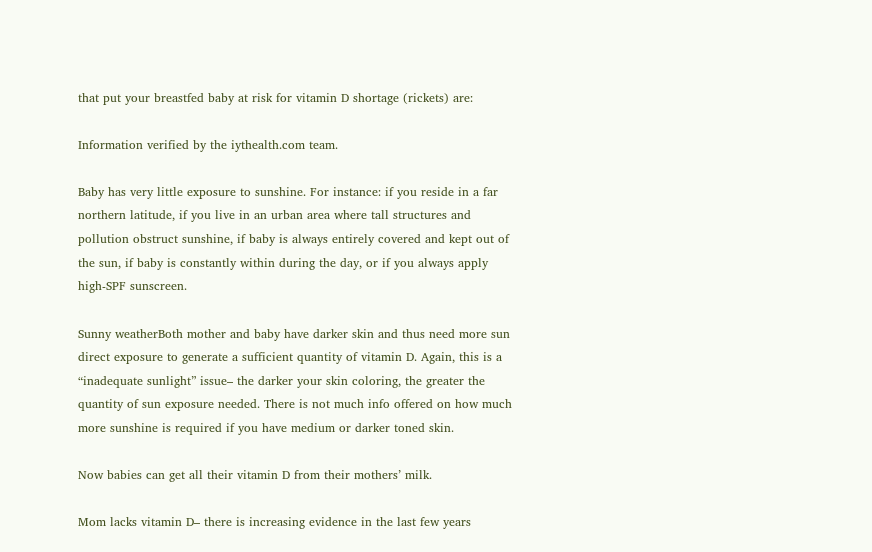that put your breastfed baby at risk for vitamin D shortage (rickets) are:

Information verified by the iythealth.com team.

Baby has very little exposure to sunshine. For instance: if you reside in a far northern latitude, if you live in an urban area where tall structures and pollution obstruct sunshine, if baby is always entirely covered and kept out of the sun, if baby is constantly within during the day, or if you always apply high-SPF sunscreen.

Sunny weatherBoth mother and baby have darker skin and thus need more sun direct exposure to generate a sufficient quantity of vitamin D. Again, this is a “inadequate sunlight” issue– the darker your skin coloring, the greater the quantity of sun exposure needed. There is not much info offered on how much more sunshine is required if you have medium or darker toned skin.

Now babies can get all their vitamin D from their mothers’ milk.

Mom lacks vitamin D– there is increasing evidence in the last few years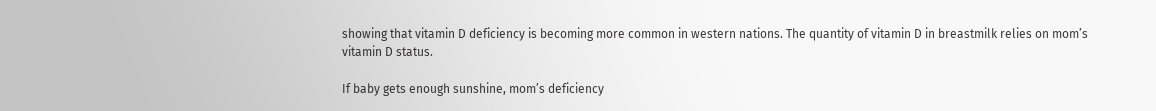showing that vitamin D deficiency is becoming more common in western nations. The quantity of vitamin D in breastmilk relies on mom’s vitamin D status.

If baby gets enough sunshine, mom’s deficiency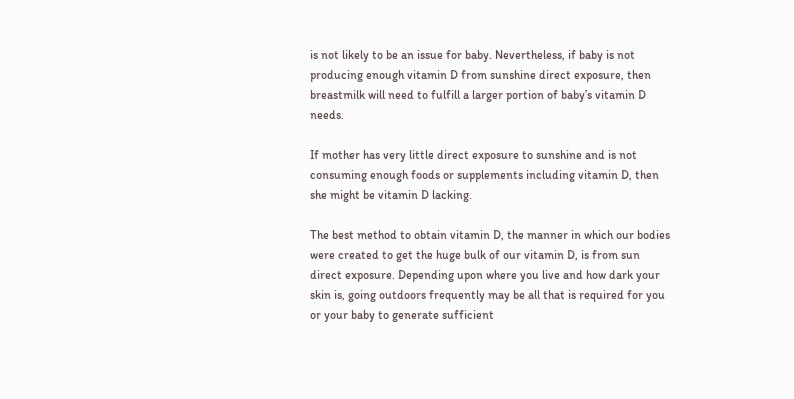is not likely to be an issue for baby. Nevertheless, if baby is not producing enough vitamin D from sunshine direct exposure, then breastmilk will need to fulfill a larger portion of baby’s vitamin D needs.

If mother has very little direct exposure to sunshine and is not consuming enough foods or supplements including vitamin D, then she might be vitamin D lacking.

The best method to obtain vitamin D, the manner in which our bodies were created to get the huge bulk of our vitamin D, is from sun direct exposure. Depending upon where you live and how dark your skin is, going outdoors frequently may be all that is required for you or your baby to generate sufficient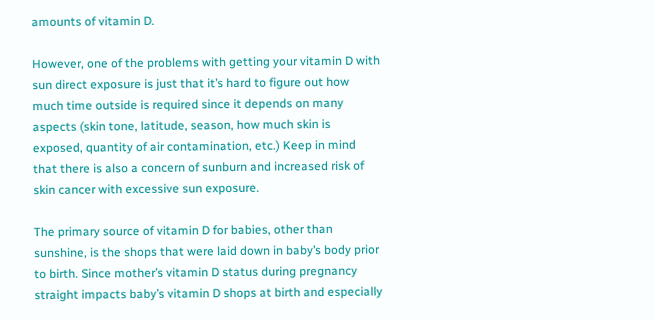amounts of vitamin D.

However, one of the problems with getting your vitamin D with sun direct exposure is just that it’s hard to figure out how much time outside is required since it depends on many aspects (skin tone, latitude, season, how much skin is exposed, quantity of air contamination, etc.) Keep in mind that there is also a concern of sunburn and increased risk of skin cancer with excessive sun exposure.

The primary source of vitamin D for babies, other than sunshine, is the shops that were laid down in baby’s body prior to birth. Since mother’s vitamin D status during pregnancy straight impacts baby’s vitamin D shops at birth and especially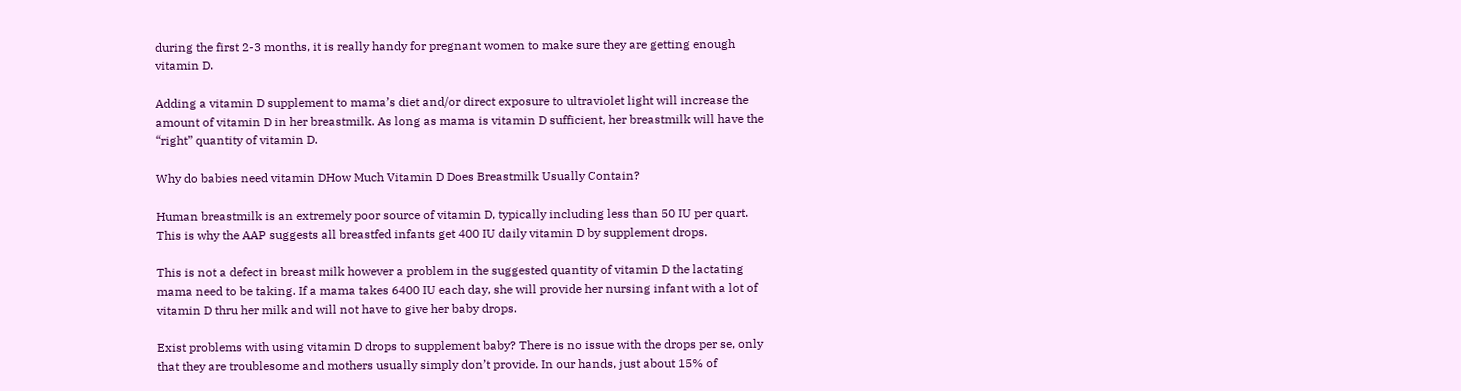during the first 2-3 months, it is really handy for pregnant women to make sure they are getting enough vitamin D.

Adding a vitamin D supplement to mama’s diet and/or direct exposure to ultraviolet light will increase the amount of vitamin D in her breastmilk. As long as mama is vitamin D sufficient, her breastmilk will have the “right” quantity of vitamin D.

Why do babies need vitamin DHow Much Vitamin D Does Breastmilk Usually Contain?

Human breastmilk is an extremely poor source of vitamin D, typically including less than 50 IU per quart. This is why the AAP suggests all breastfed infants get 400 IU daily vitamin D by supplement drops.

This is not a defect in breast milk however a problem in the suggested quantity of vitamin D the lactating mama need to be taking. If a mama takes 6400 IU each day, she will provide her nursing infant with a lot of vitamin D thru her milk and will not have to give her baby drops.

Exist problems with using vitamin D drops to supplement baby? There is no issue with the drops per se, only that they are troublesome and mothers usually simply don’t provide. In our hands, just about 15% of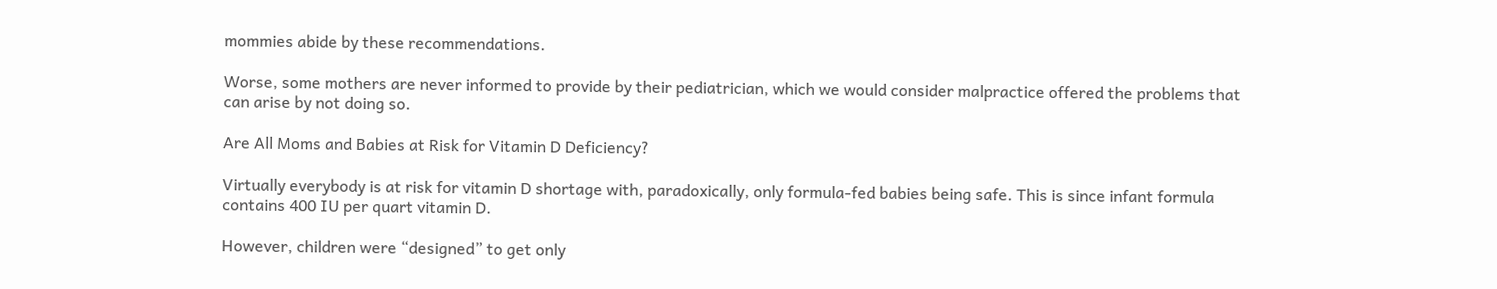mommies abide by these recommendations.

Worse, some mothers are never informed to provide by their pediatrician, which we would consider malpractice offered the problems that can arise by not doing so.

Are All Moms and Babies at Risk for Vitamin D Deficiency?

Virtually everybody is at risk for vitamin D shortage with, paradoxically, only formula-fed babies being safe. This is since infant formula contains 400 IU per quart vitamin D.

However, children were “designed” to get only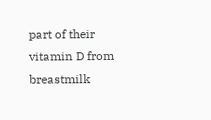part of their vitamin D from breastmilk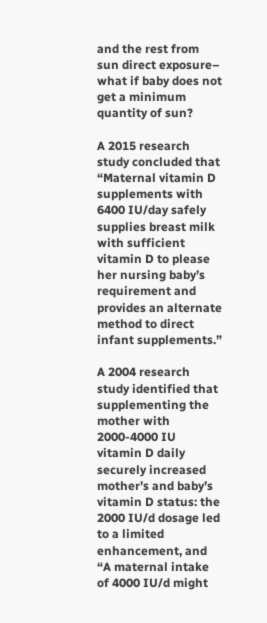and the rest from sun direct exposure– what if baby does not get a minimum quantity of sun?

A 2015 research study concluded that “Maternal vitamin D supplements with 6400 IU/day safely supplies breast milk with sufficient vitamin D to please her nursing baby’s requirement and provides an alternate method to direct infant supplements.”

A 2004 research study identified that supplementing the mother with 2000-4000 IU vitamin D daily securely increased mother’s and baby’s vitamin D status: the 2000 IU/d dosage led to a limited enhancement, and “A maternal intake of 4000 IU/d might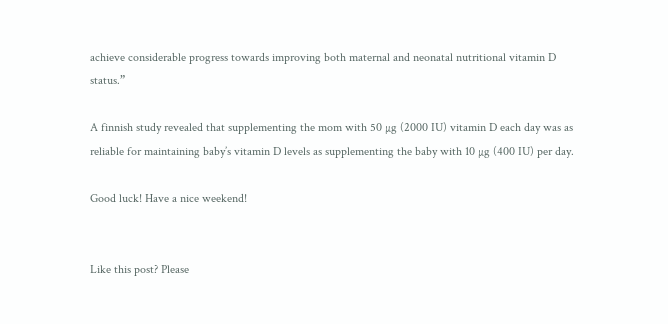achieve considerable progress towards improving both maternal and neonatal nutritional vitamin D status.”

A finnish study revealed that supplementing the mom with 50 µg (2000 IU) vitamin D each day was as reliable for maintaining baby’s vitamin D levels as supplementing the baby with 10 µg (400 IU) per day.

Good luck! Have a nice weekend!


Like this post? Please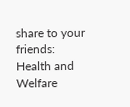share to your friends:
Health and Welfare